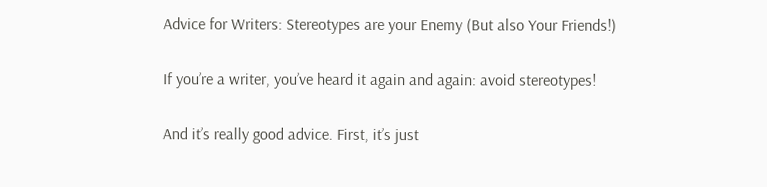Advice for Writers: Stereotypes are your Enemy (But also Your Friends!)

If you’re a writer, you’ve heard it again and again: avoid stereotypes!

And it’s really good advice. First, it’s just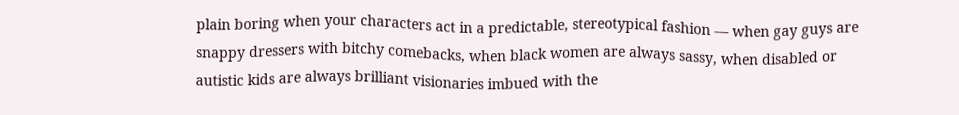plain boring when your characters act in a predictable, stereotypical fashion — when gay guys are snappy dressers with bitchy comebacks, when black women are always sassy, when disabled or autistic kids are always brilliant visionaries imbued with the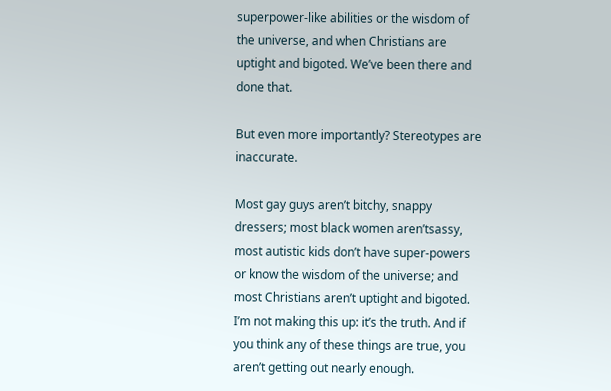superpower-like abilities or the wisdom of the universe, and when Christians are uptight and bigoted. We’ve been there and done that.

But even more importantly? Stereotypes are inaccurate.

Most gay guys aren’t bitchy, snappy dressers; most black women aren’tsassy, most autistic kids don’t have super-powers or know the wisdom of the universe; and most Christians aren’t uptight and bigoted. I’m not making this up: it’s the truth. And if you think any of these things are true, you aren’t getting out nearly enough.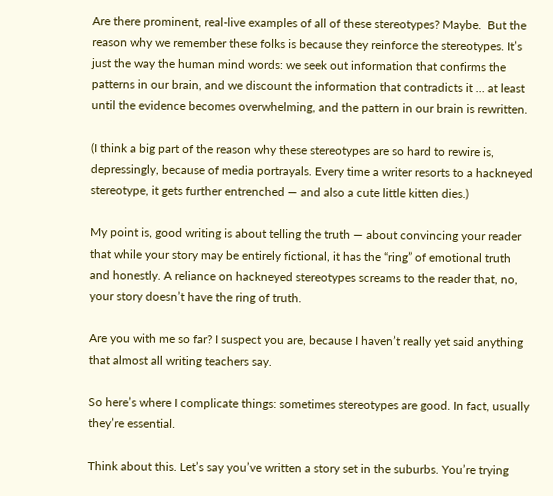Are there prominent, real-live examples of all of these stereotypes? Maybe.  But the reason why we remember these folks is because they reinforce the stereotypes. It’s just the way the human mind words: we seek out information that confirms the patterns in our brain, and we discount the information that contradicts it … at least until the evidence becomes overwhelming, and the pattern in our brain is rewritten.

(I think a big part of the reason why these stereotypes are so hard to rewire is, depressingly, because of media portrayals. Every time a writer resorts to a hackneyed stereotype, it gets further entrenched — and also a cute little kitten dies.)

My point is, good writing is about telling the truth — about convincing your reader that while your story may be entirely fictional, it has the “ring” of emotional truth and honestly. A reliance on hackneyed stereotypes screams to the reader that, no, your story doesn’t have the ring of truth.

Are you with me so far? I suspect you are, because I haven’t really yet said anything that almost all writing teachers say.

So here’s where I complicate things: sometimes stereotypes are good. In fact, usually they’re essential.

Think about this. Let’s say you’ve written a story set in the suburbs. You’re trying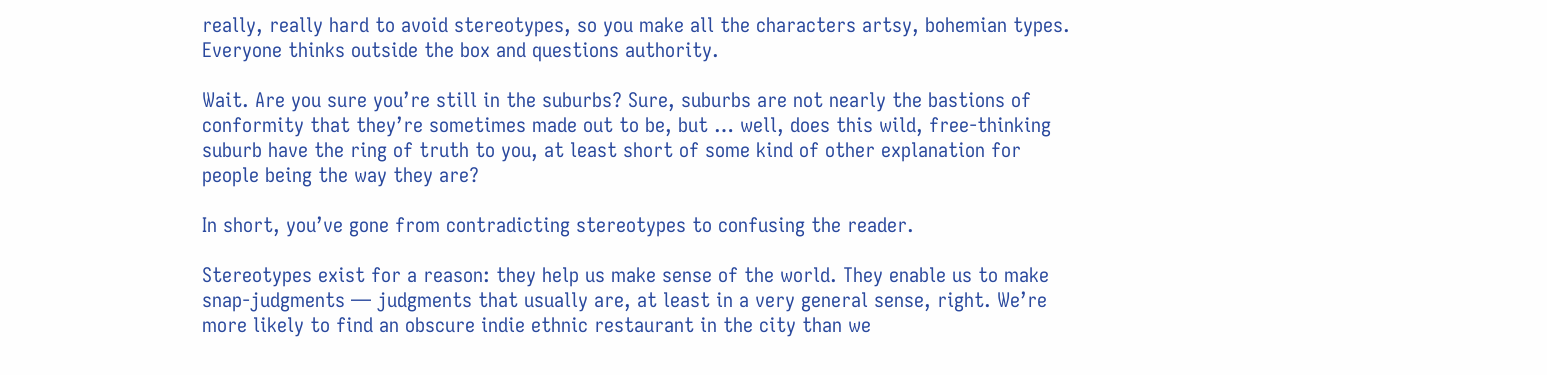really, really hard to avoid stereotypes, so you make all the characters artsy, bohemian types. Everyone thinks outside the box and questions authority.

Wait. Are you sure you’re still in the suburbs? Sure, suburbs are not nearly the bastions of conformity that they’re sometimes made out to be, but … well, does this wild, free-thinking suburb have the ring of truth to you, at least short of some kind of other explanation for people being the way they are?

In short, you’ve gone from contradicting stereotypes to confusing the reader.

Stereotypes exist for a reason: they help us make sense of the world. They enable us to make snap-judgments — judgments that usually are, at least in a very general sense, right. We’re more likely to find an obscure indie ethnic restaurant in the city than we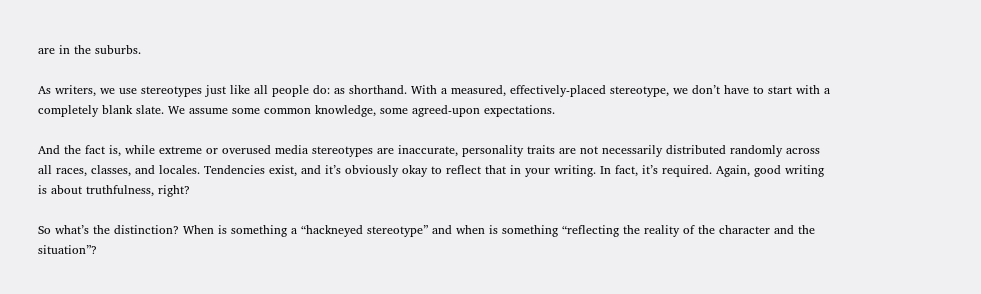are in the suburbs.

As writers, we use stereotypes just like all people do: as shorthand. With a measured, effectively-placed stereotype, we don’t have to start with a completely blank slate. We assume some common knowledge, some agreed-upon expectations.

And the fact is, while extreme or overused media stereotypes are inaccurate, personality traits are not necessarily distributed randomly across all races, classes, and locales. Tendencies exist, and it’s obviously okay to reflect that in your writing. In fact, it’s required. Again, good writing is about truthfulness, right?

So what’s the distinction? When is something a “hackneyed stereotype” and when is something “reflecting the reality of the character and the situation”?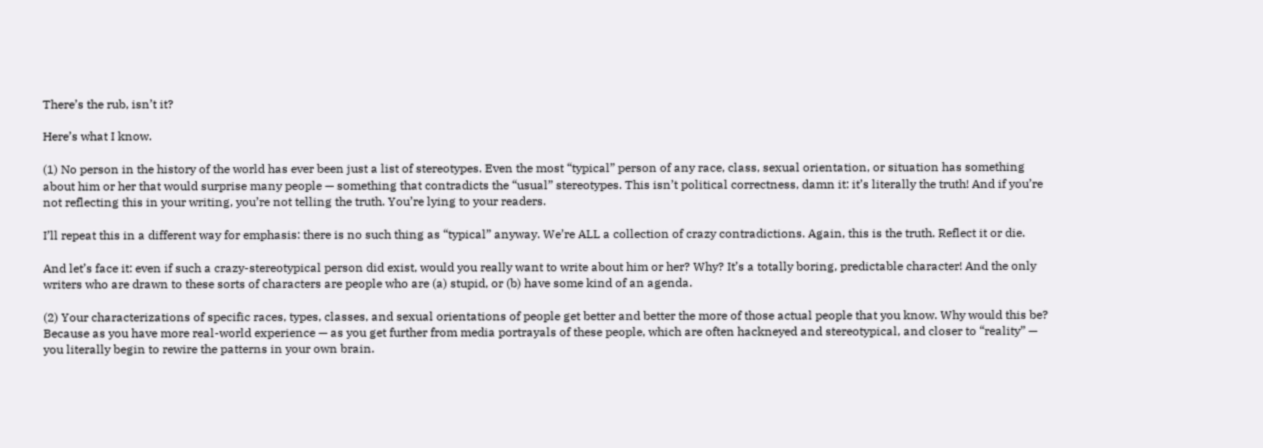There’s the rub, isn’t it?

Here’s what I know.

(1) No person in the history of the world has ever been just a list of stereotypes. Even the most “typical” person of any race, class, sexual orientation, or situation has something about him or her that would surprise many people — something that contradicts the “usual” stereotypes. This isn’t political correctness, damn it: it’s literally the truth! And if you’re not reflecting this in your writing, you’re not telling the truth. You’re lying to your readers.

I’ll repeat this in a different way for emphasis: there is no such thing as “typical” anyway. We’re ALL a collection of crazy contradictions. Again, this is the truth. Reflect it or die.

And let’s face it: even if such a crazy-stereotypical person did exist, would you really want to write about him or her? Why? It’s a totally boring, predictable character! And the only writers who are drawn to these sorts of characters are people who are (a) stupid, or (b) have some kind of an agenda.

(2) Your characterizations of specific races, types, classes, and sexual orientations of people get better and better the more of those actual people that you know. Why would this be? Because as you have more real-world experience — as you get further from media portrayals of these people, which are often hackneyed and stereotypical, and closer to “reality” — you literally begin to rewire the patterns in your own brain.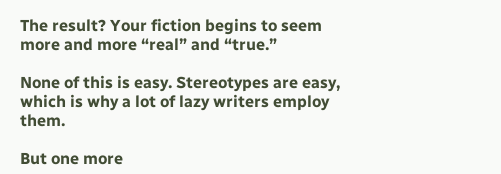The result? Your fiction begins to seem more and more “real” and “true.”

None of this is easy. Stereotypes are easy, which is why a lot of lazy writers employ them.

But one more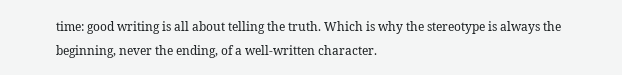time: good writing is all about telling the truth. Which is why the stereotype is always the beginning, never the ending, of a well-written character.